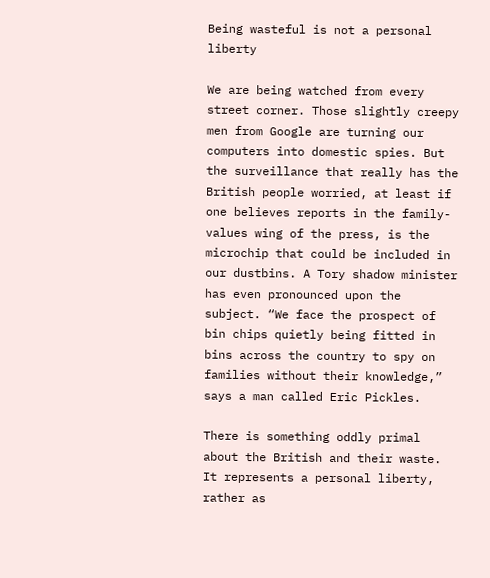Being wasteful is not a personal liberty

We are being watched from every street corner. Those slightly creepy men from Google are turning our computers into domestic spies. But the surveillance that really has the British people worried, at least if one believes reports in the family-values wing of the press, is the microchip that could be included in our dustbins. A Tory shadow minister has even pronounced upon the subject. “We face the prospect of bin chips quietly being fitted in bins across the country to spy on families without their knowledge,” says a man called Eric Pickles.

There is something oddly primal about the British and their waste. It represents a personal liberty, rather as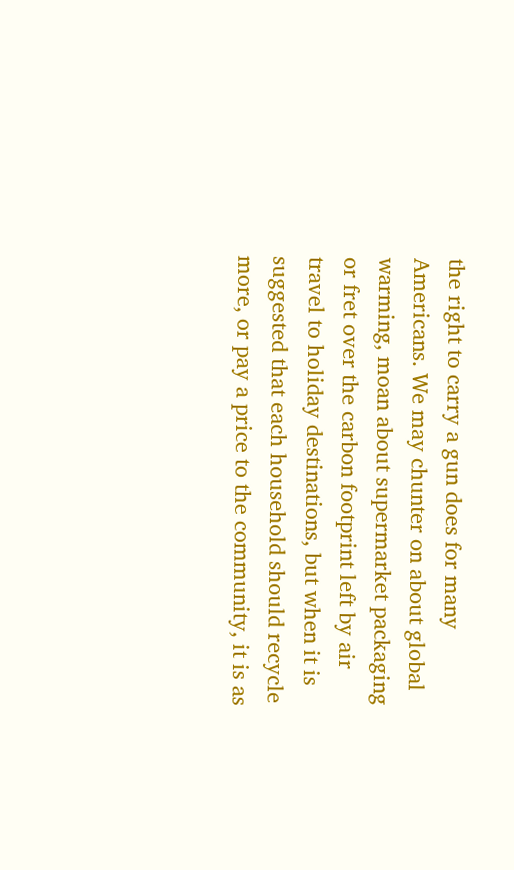the right to carry a gun does for many Americans. We may chunter on about global warming, moan about supermarket packaging or fret over the carbon footprint left by air travel to holiday destinations, but when it is suggested that each household should recycle more, or pay a price to the community, it is as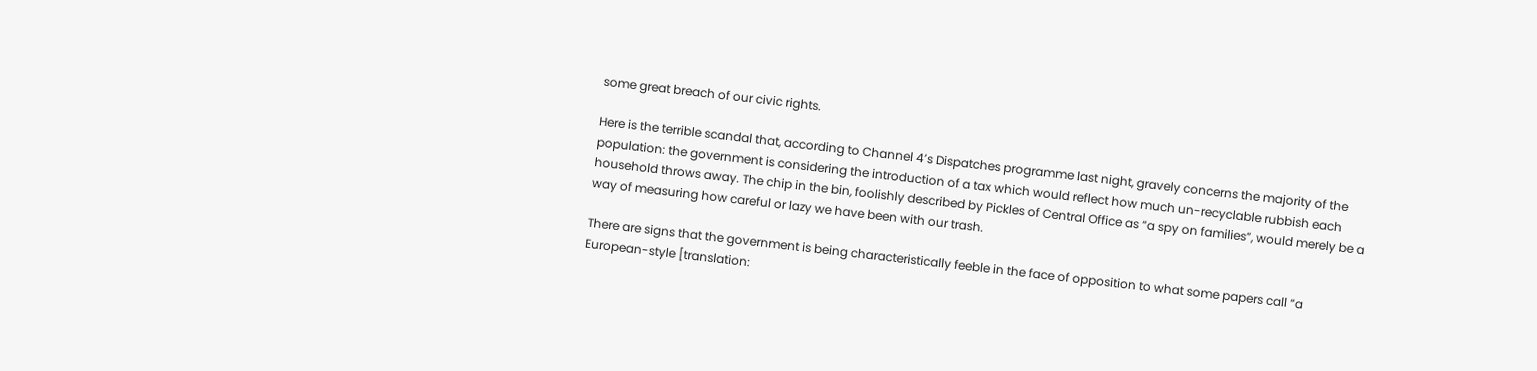some great breach of our civic rights.

Here is the terrible scandal that, according to Channel 4’s Dispatches programme last night, gravely concerns the majority of the population: the government is considering the introduction of a tax which would reflect how much un-recyclable rubbish each household throws away. The chip in the bin, foolishly described by Pickles of Central Office as “a spy on families”, would merely be a way of measuring how careful or lazy we have been with our trash.

There are signs that the government is being characteristically feeble in the face of opposition to what some papers call “a European-style [translation: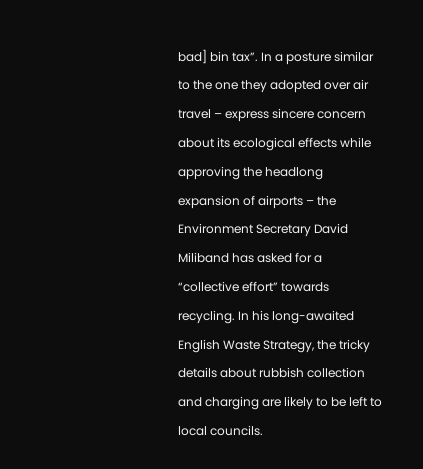bad] bin tax”. In a posture similar to the one they adopted over air travel – express sincere concern about its ecological effects while approving the headlong expansion of airports – the Environment Secretary David Miliband has asked for a “collective effort” towards recycling. In his long-awaited English Waste Strategy, the tricky details about rubbish collection and charging are likely to be left to local councils.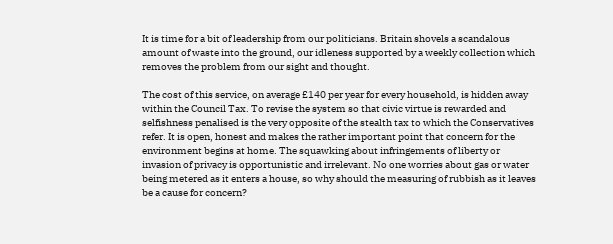It is time for a bit of leadership from our politicians. Britain shovels a scandalous amount of waste into the ground, our idleness supported by a weekly collection which removes the problem from our sight and thought.

The cost of this service, on average £140 per year for every household, is hidden away within the Council Tax. To revise the system so that civic virtue is rewarded and selfishness penalised is the very opposite of the stealth tax to which the Conservatives refer. It is open, honest and makes the rather important point that concern for the environment begins at home. The squawking about infringements of liberty or invasion of privacy is opportunistic and irrelevant. No one worries about gas or water being metered as it enters a house, so why should the measuring of rubbish as it leaves be a cause for concern?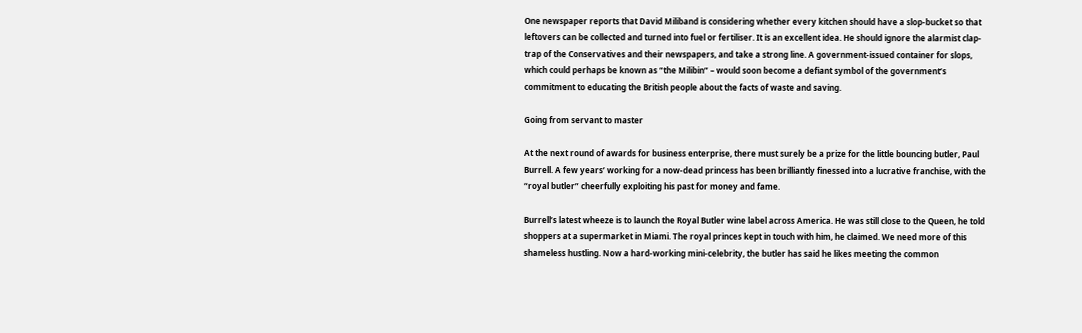One newspaper reports that David Miliband is considering whether every kitchen should have a slop-bucket so that leftovers can be collected and turned into fuel or fertiliser. It is an excellent idea. He should ignore the alarmist clap-trap of the Conservatives and their newspapers, and take a strong line. A government-issued container for slops, which could perhaps be known as “the Milibin” – would soon become a defiant symbol of the government’s commitment to educating the British people about the facts of waste and saving.

Going from servant to master

At the next round of awards for business enterprise, there must surely be a prize for the little bouncing butler, Paul Burrell. A few years’ working for a now-dead princess has been brilliantly finessed into a lucrative franchise, with the “royal butler” cheerfully exploiting his past for money and fame.

Burrell’s latest wheeze is to launch the Royal Butler wine label across America. He was still close to the Queen, he told shoppers at a supermarket in Miami. The royal princes kept in touch with him, he claimed. We need more of this shameless hustling. Now a hard-working mini-celebrity, the butler has said he likes meeting the common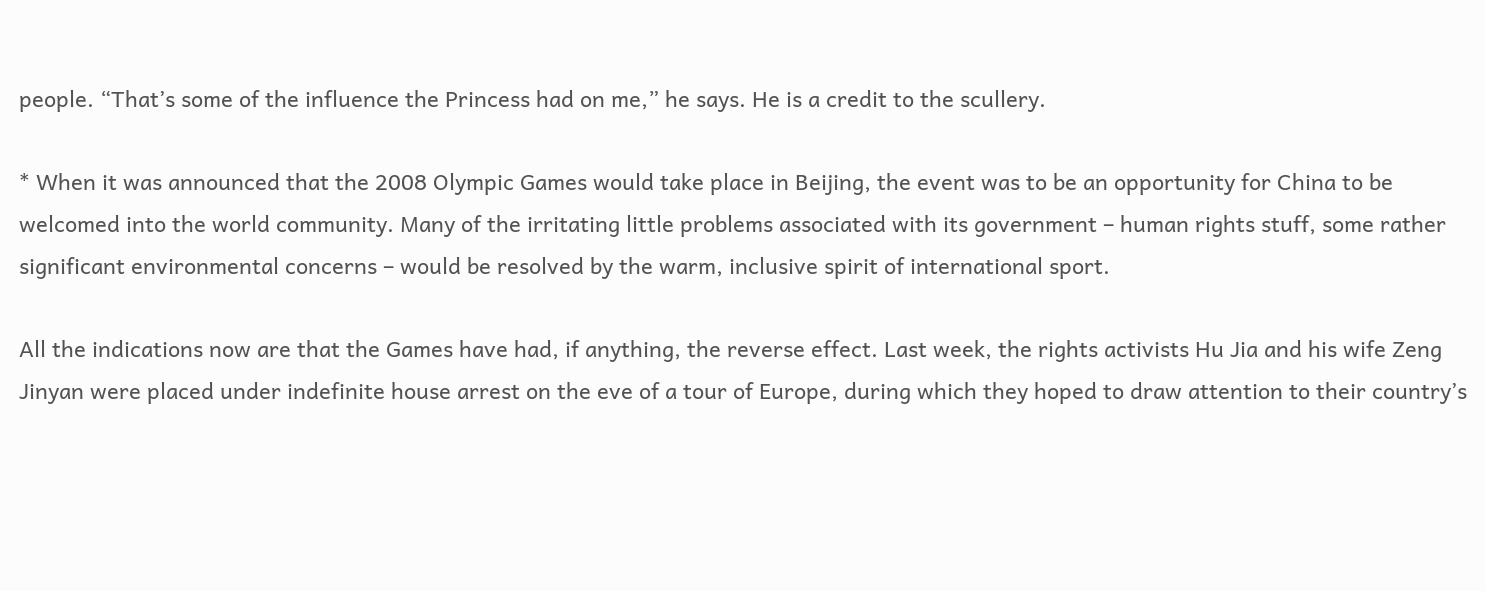people. “That’s some of the influence the Princess had on me,” he says. He is a credit to the scullery.

* When it was announced that the 2008 Olympic Games would take place in Beijing, the event was to be an opportunity for China to be welcomed into the world community. Many of the irritating little problems associated with its government – human rights stuff, some rather significant environmental concerns – would be resolved by the warm, inclusive spirit of international sport.

All the indications now are that the Games have had, if anything, the reverse effect. Last week, the rights activists Hu Jia and his wife Zeng Jinyan were placed under indefinite house arrest on the eve of a tour of Europe, during which they hoped to draw attention to their country’s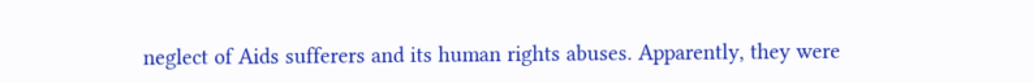neglect of Aids sufferers and its human rights abuses. Apparently, they were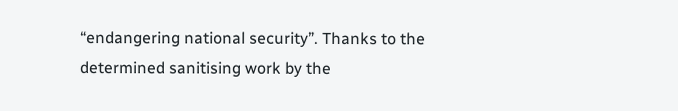“endangering national security”. Thanks to the determined sanitising work by the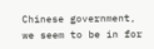Chinese government, we seem to be in for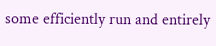some efficiently run and entirely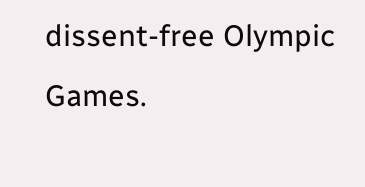dissent-free Olympic Games.